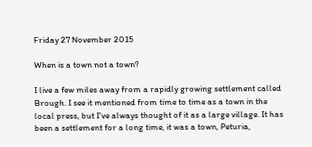Friday 27 November 2015

When is a town not a town?

I live a few miles away from a rapidly growing settlement called Brough. I see it mentioned from time to time as a town in the local press, but I've always thought of it as a large village. It has been a settlement for a long time, it was a town, Peturia,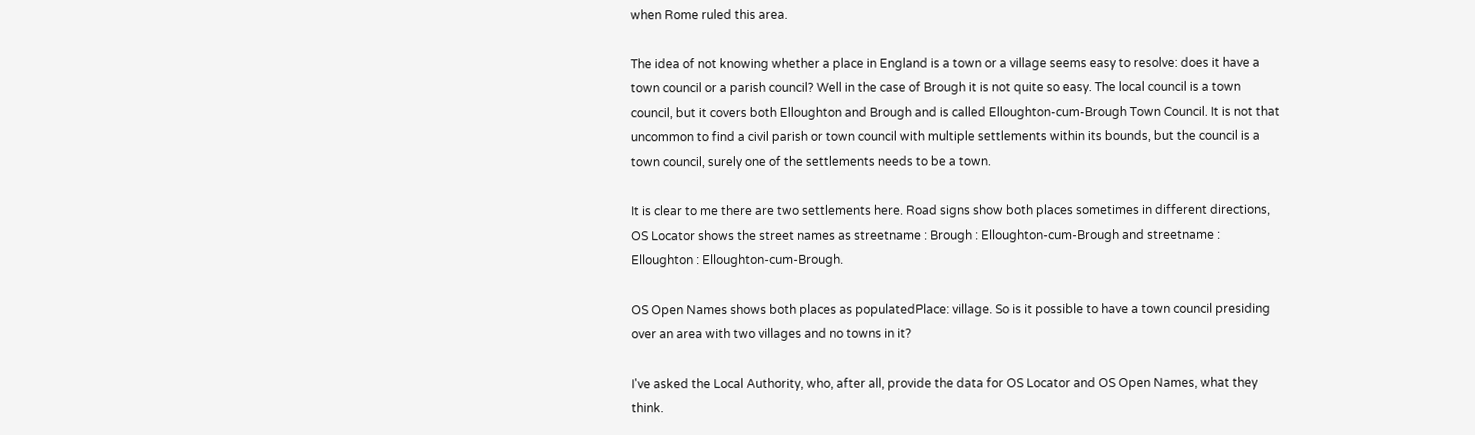when Rome ruled this area.

The idea of not knowing whether a place in England is a town or a village seems easy to resolve: does it have a town council or a parish council? Well in the case of Brough it is not quite so easy. The local council is a town council, but it covers both Elloughton and Brough and is called Elloughton-cum-Brough Town Council. It is not that uncommon to find a civil parish or town council with multiple settlements within its bounds, but the council is a town council, surely one of the settlements needs to be a town.

It is clear to me there are two settlements here. Road signs show both places sometimes in different directions, OS Locator shows the street names as streetname : Brough : Elloughton-cum-Brough and streetname : Elloughton : Elloughton-cum-Brough.

OS Open Names shows both places as populatedPlace: village. So is it possible to have a town council presiding over an area with two villages and no towns in it?

I've asked the Local Authority, who, after all, provide the data for OS Locator and OS Open Names, what they think.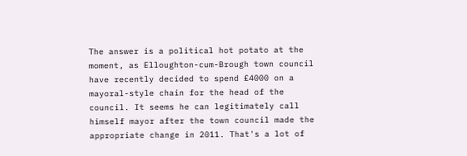The answer is a political hot potato at the moment, as Elloughton-cum-Brough town council have recently decided to spend £4000 on a mayoral-style chain for the head of the council. It seems he can legitimately call himself mayor after the town council made the appropriate change in 2011. That's a lot of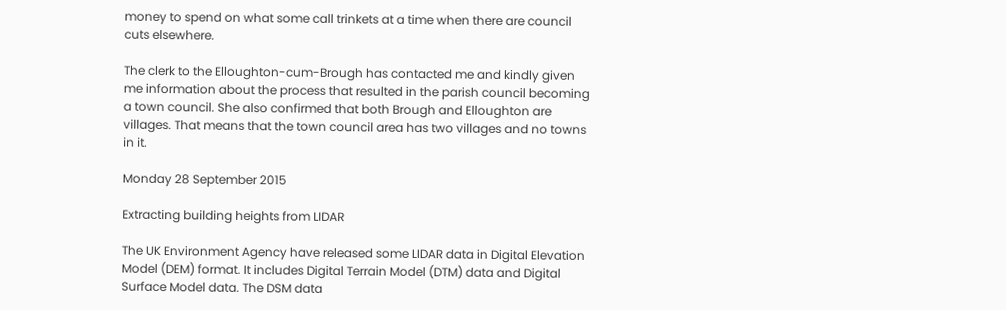money to spend on what some call trinkets at a time when there are council cuts elsewhere.

The clerk to the Elloughton-cum-Brough has contacted me and kindly given me information about the process that resulted in the parish council becoming a town council. She also confirmed that both Brough and Elloughton are villages. That means that the town council area has two villages and no towns in it.

Monday 28 September 2015

Extracting building heights from LIDAR

The UK Environment Agency have released some LIDAR data in Digital Elevation Model (DEM) format. It includes Digital Terrain Model (DTM) data and Digital Surface Model data. The DSM data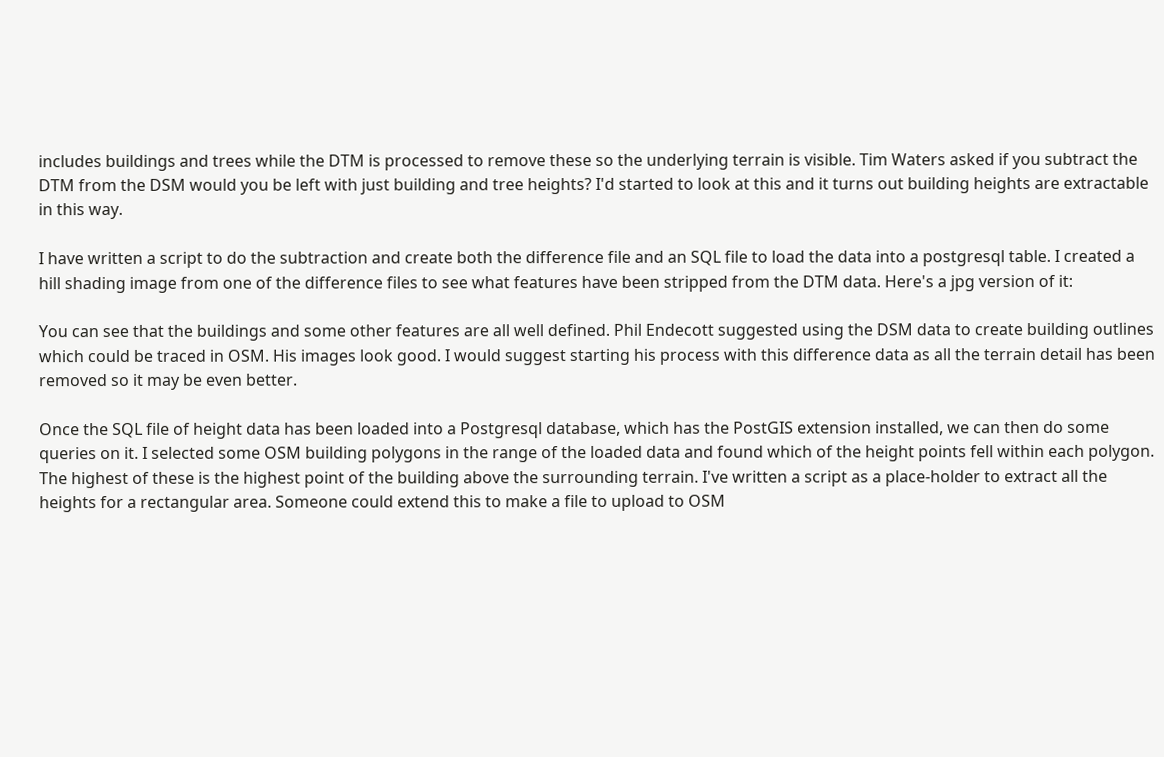includes buildings and trees while the DTM is processed to remove these so the underlying terrain is visible. Tim Waters asked if you subtract the DTM from the DSM would you be left with just building and tree heights? I'd started to look at this and it turns out building heights are extractable in this way.

I have written a script to do the subtraction and create both the difference file and an SQL file to load the data into a postgresql table. I created a hill shading image from one of the difference files to see what features have been stripped from the DTM data. Here's a jpg version of it:

You can see that the buildings and some other features are all well defined. Phil Endecott suggested using the DSM data to create building outlines which could be traced in OSM. His images look good. I would suggest starting his process with this difference data as all the terrain detail has been removed so it may be even better.

Once the SQL file of height data has been loaded into a Postgresql database, which has the PostGIS extension installed, we can then do some queries on it. I selected some OSM building polygons in the range of the loaded data and found which of the height points fell within each polygon. The highest of these is the highest point of the building above the surrounding terrain. I've written a script as a place-holder to extract all the heights for a rectangular area. Someone could extend this to make a file to upload to OSM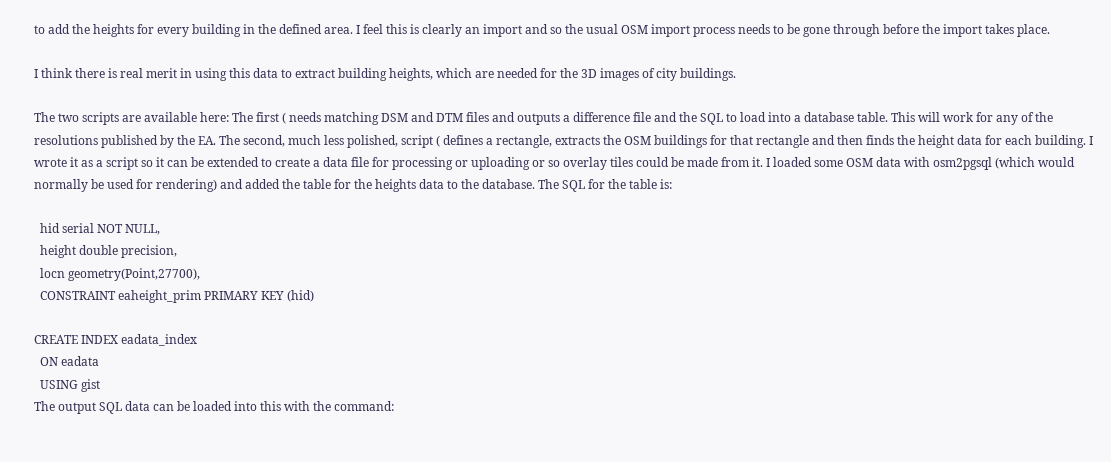to add the heights for every building in the defined area. I feel this is clearly an import and so the usual OSM import process needs to be gone through before the import takes place.

I think there is real merit in using this data to extract building heights, which are needed for the 3D images of city buildings.

The two scripts are available here: The first ( needs matching DSM and DTM files and outputs a difference file and the SQL to load into a database table. This will work for any of the resolutions published by the EA. The second, much less polished, script ( defines a rectangle, extracts the OSM buildings for that rectangle and then finds the height data for each building. I wrote it as a script so it can be extended to create a data file for processing or uploading or so overlay tiles could be made from it. I loaded some OSM data with osm2pgsql (which would normally be used for rendering) and added the table for the heights data to the database. The SQL for the table is:

  hid serial NOT NULL,
  height double precision,
  locn geometry(Point,27700),
  CONSTRAINT eaheight_prim PRIMARY KEY (hid)

CREATE INDEX eadata_index
  ON eadata
  USING gist
The output SQL data can be loaded into this with the command: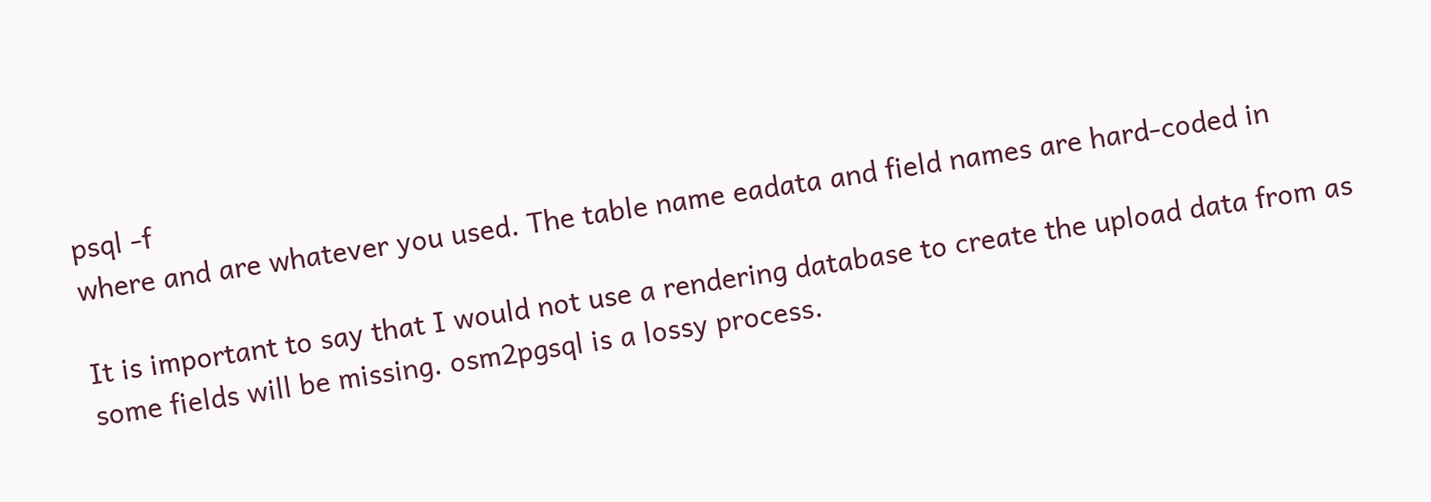psql -f
where and are whatever you used. The table name eadata and field names are hard-coded in

It is important to say that I would not use a rendering database to create the upload data from as some fields will be missing. osm2pgsql is a lossy process.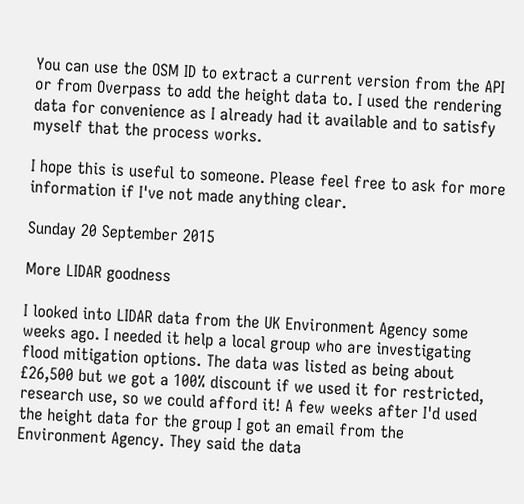You can use the OSM ID to extract a current version from the API or from Overpass to add the height data to. I used the rendering data for convenience as I already had it available and to satisfy myself that the process works.

I hope this is useful to someone. Please feel free to ask for more information if I've not made anything clear.

Sunday 20 September 2015

More LIDAR goodness

I looked into LIDAR data from the UK Environment Agency some weeks ago. I needed it help a local group who are investigating flood mitigation options. The data was listed as being about £26,500 but we got a 100% discount if we used it for restricted, research use, so we could afford it! A few weeks after I'd used the height data for the group I got an email from the Environment Agency. They said the data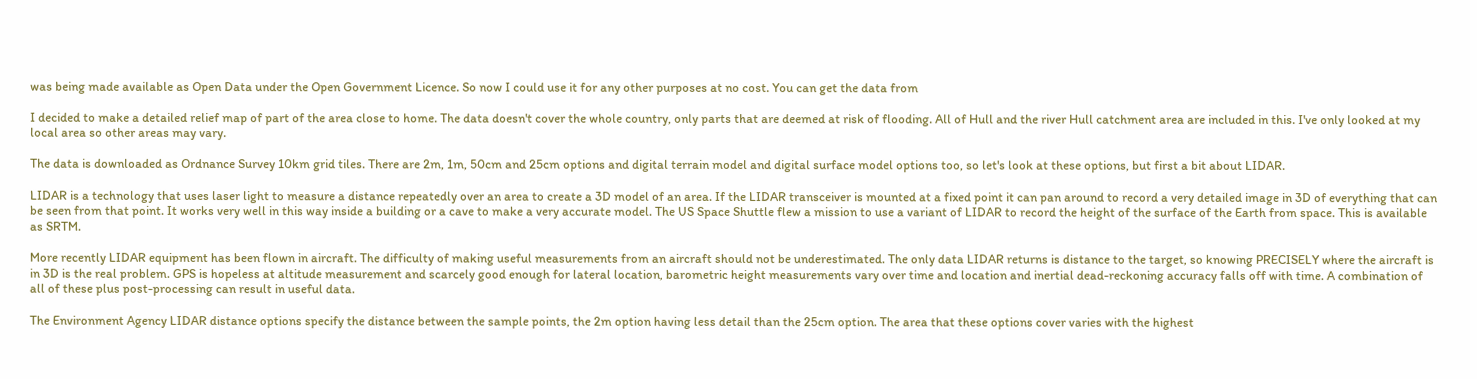was being made available as Open Data under the Open Government Licence. So now I could use it for any other purposes at no cost. You can get the data from

I decided to make a detailed relief map of part of the area close to home. The data doesn't cover the whole country, only parts that are deemed at risk of flooding. All of Hull and the river Hull catchment area are included in this. I've only looked at my local area so other areas may vary.

The data is downloaded as Ordnance Survey 10km grid tiles. There are 2m, 1m, 50cm and 25cm options and digital terrain model and digital surface model options too, so let's look at these options, but first a bit about LIDAR.

LIDAR is a technology that uses laser light to measure a distance repeatedly over an area to create a 3D model of an area. If the LIDAR transceiver is mounted at a fixed point it can pan around to record a very detailed image in 3D of everything that can be seen from that point. It works very well in this way inside a building or a cave to make a very accurate model. The US Space Shuttle flew a mission to use a variant of LIDAR to record the height of the surface of the Earth from space. This is available as SRTM.

More recently LIDAR equipment has been flown in aircraft. The difficulty of making useful measurements from an aircraft should not be underestimated. The only data LIDAR returns is distance to the target, so knowing PRECISELY where the aircraft is in 3D is the real problem. GPS is hopeless at altitude measurement and scarcely good enough for lateral location, barometric height measurements vary over time and location and inertial dead-reckoning accuracy falls off with time. A combination of all of these plus post-processing can result in useful data.

The Environment Agency LIDAR distance options specify the distance between the sample points, the 2m option having less detail than the 25cm option. The area that these options cover varies with the highest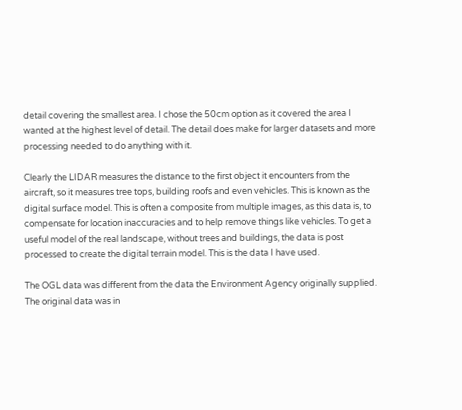detail covering the smallest area. I chose the 50cm option as it covered the area I wanted at the highest level of detail. The detail does make for larger datasets and more processing needed to do anything with it.

Clearly the LIDAR measures the distance to the first object it encounters from the aircraft, so it measures tree tops, building roofs and even vehicles. This is known as the digital surface model. This is often a composite from multiple images, as this data is, to compensate for location inaccuracies and to help remove things like vehicles. To get a useful model of the real landscape, without trees and buildings, the data is post processed to create the digital terrain model. This is the data I have used.

The OGL data was different from the data the Environment Agency originally supplied. The original data was in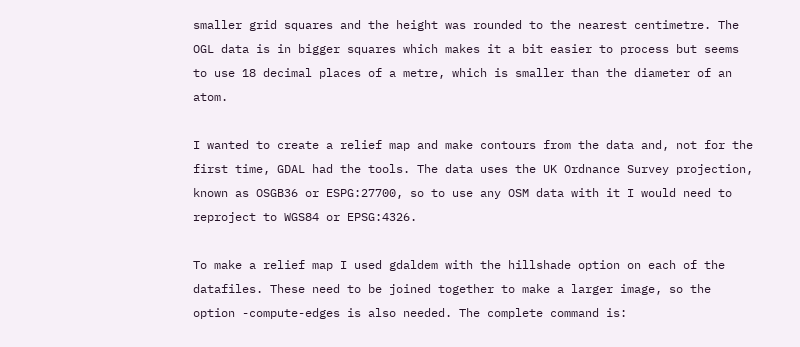smaller grid squares and the height was rounded to the nearest centimetre. The OGL data is in bigger squares which makes it a bit easier to process but seems to use 18 decimal places of a metre, which is smaller than the diameter of an atom.

I wanted to create a relief map and make contours from the data and, not for the first time, GDAL had the tools. The data uses the UK Ordnance Survey projection, known as OSGB36 or ESPG:27700, so to use any OSM data with it I would need to reproject to WGS84 or EPSG:4326.

To make a relief map I used gdaldem with the hillshade option on each of the datafiles. These need to be joined together to make a larger image, so the option -compute-edges is also needed. The complete command is: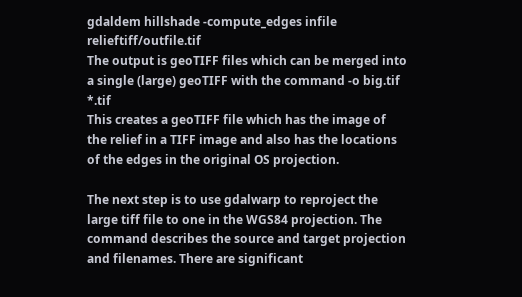gdaldem hillshade -compute_edges infile relieftiff/outfile.tif
The output is geoTIFF files which can be merged into a single (large) geoTIFF with the command -o big.tif *.tif
This creates a geoTIFF file which has the image of the relief in a TIFF image and also has the locations of the edges in the original OS projection.

The next step is to use gdalwarp to reproject the large tiff file to one in the WGS84 projection. The command describes the source and target projection and filenames. There are significant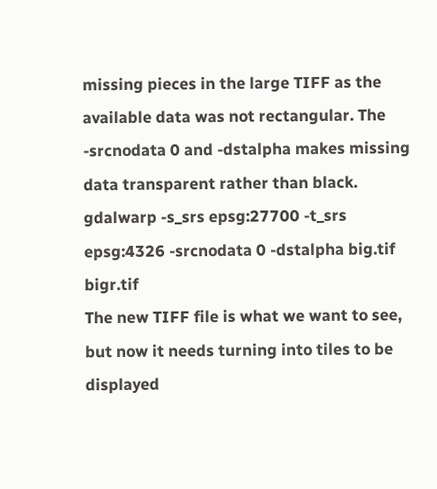missing pieces in the large TIFF as the available data was not rectangular. The -srcnodata 0 and -dstalpha makes missing data transparent rather than black.
gdalwarp -s_srs epsg:27700 -t_srs epsg:4326 -srcnodata 0 -dstalpha big.tif bigr.tif
The new TIFF file is what we want to see, but now it needs turning into tiles to be displayed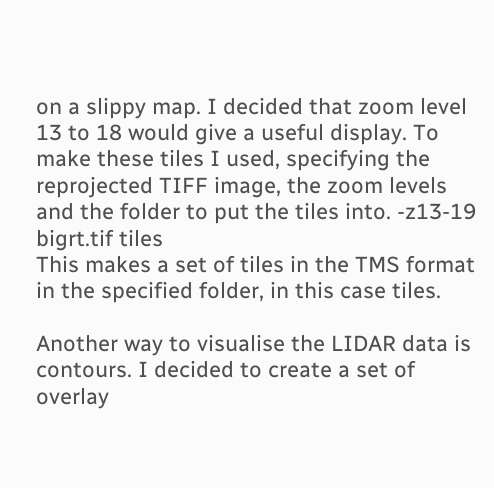on a slippy map. I decided that zoom level 13 to 18 would give a useful display. To make these tiles I used, specifying the reprojected TIFF image, the zoom levels and the folder to put the tiles into. -z13-19 bigrt.tif tiles
This makes a set of tiles in the TMS format in the specified folder, in this case tiles.

Another way to visualise the LIDAR data is contours. I decided to create a set of overlay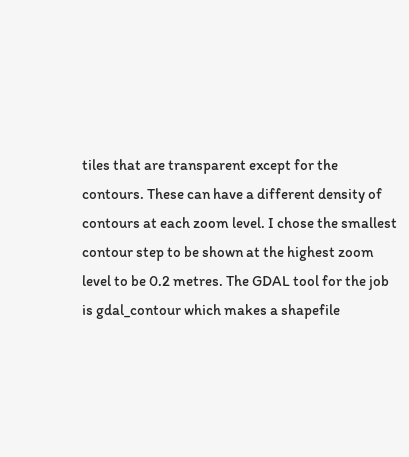tiles that are transparent except for the contours. These can have a different density of contours at each zoom level. I chose the smallest contour step to be shown at the highest zoom level to be 0.2 metres. The GDAL tool for the job is gdal_contour which makes a shapefile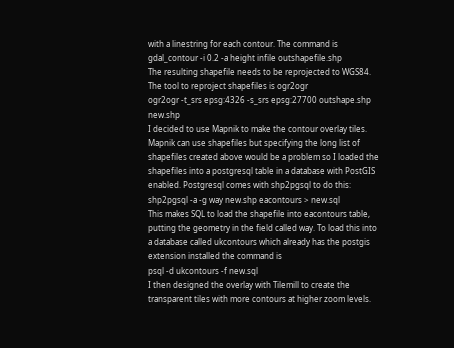with a linestring for each contour. The command is
gdal_contour -i 0.2 -a height infile outshapefile.shp
The resulting shapefile needs to be reprojected to WGS84. The tool to reproject shapefiles is ogr2ogr
ogr2ogr -t_srs epsg:4326 -s_srs epsg:27700 outshape.shp new.shp
I decided to use Mapnik to make the contour overlay tiles. Mapnik can use shapefiles but specifying the long list of shapefiles created above would be a problem so I loaded the shapefiles into a postgresql table in a database with PostGIS enabled. Postgresql comes with shp2pgsql to do this:
shp2pgsql -a -g way new.shp eacontours > new.sql
This makes SQL to load the shapefile into eacontours table, putting the geometry in the field called way. To load this into a database called ukcontours which already has the postgis extension installed the command is
psql -d ukcontours -f new.sql
I then designed the overlay with Tilemill to create the transparent tiles with more contours at higher zoom levels.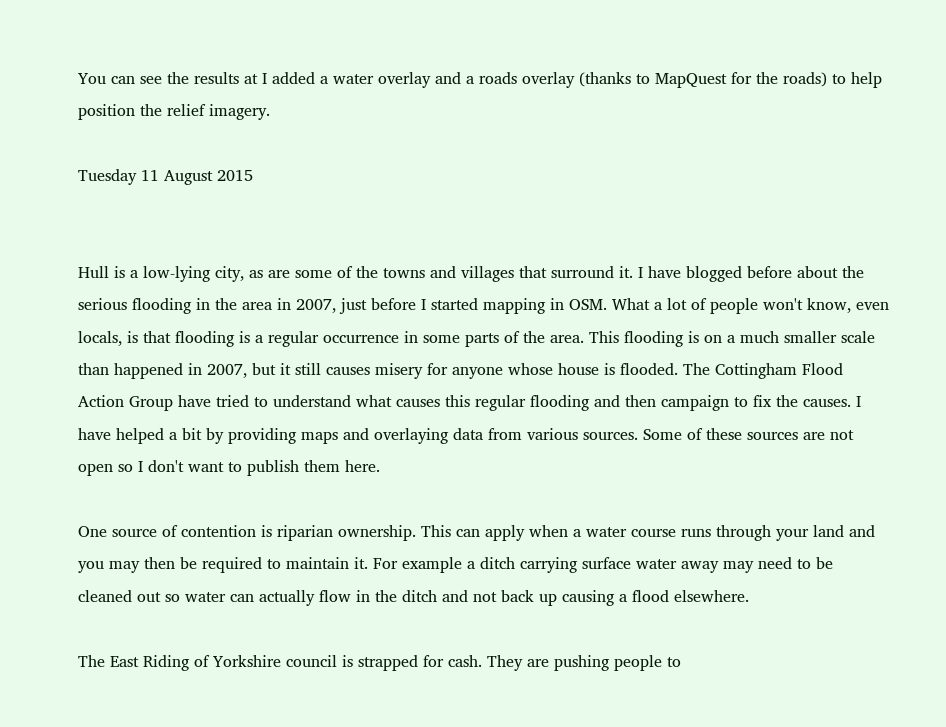You can see the results at I added a water overlay and a roads overlay (thanks to MapQuest for the roads) to help position the relief imagery.

Tuesday 11 August 2015


Hull is a low-lying city, as are some of the towns and villages that surround it. I have blogged before about the serious flooding in the area in 2007, just before I started mapping in OSM. What a lot of people won't know, even locals, is that flooding is a regular occurrence in some parts of the area. This flooding is on a much smaller scale than happened in 2007, but it still causes misery for anyone whose house is flooded. The Cottingham Flood Action Group have tried to understand what causes this regular flooding and then campaign to fix the causes. I have helped a bit by providing maps and overlaying data from various sources. Some of these sources are not open so I don't want to publish them here.

One source of contention is riparian ownership. This can apply when a water course runs through your land and you may then be required to maintain it. For example a ditch carrying surface water away may need to be cleaned out so water can actually flow in the ditch and not back up causing a flood elsewhere.

The East Riding of Yorkshire council is strapped for cash. They are pushing people to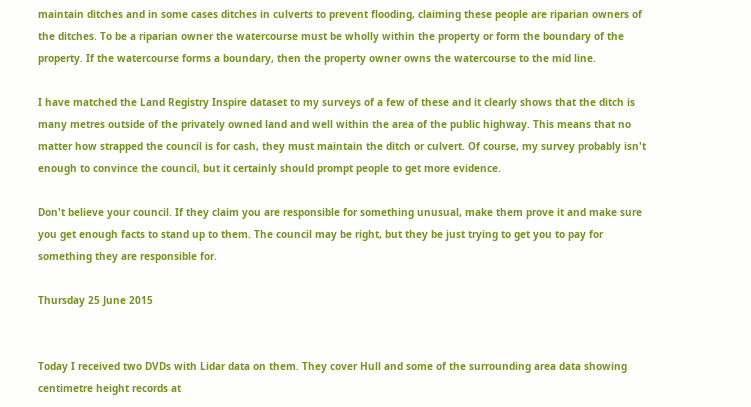maintain ditches and in some cases ditches in culverts to prevent flooding, claiming these people are riparian owners of the ditches. To be a riparian owner the watercourse must be wholly within the property or form the boundary of the property. If the watercourse forms a boundary, then the property owner owns the watercourse to the mid line.

I have matched the Land Registry Inspire dataset to my surveys of a few of these and it clearly shows that the ditch is many metres outside of the privately owned land and well within the area of the public highway. This means that no matter how strapped the council is for cash, they must maintain the ditch or culvert. Of course, my survey probably isn't enough to convince the council, but it certainly should prompt people to get more evidence.

Don't believe your council. If they claim you are responsible for something unusual, make them prove it and make sure you get enough facts to stand up to them. The council may be right, but they be just trying to get you to pay for something they are responsible for.

Thursday 25 June 2015


Today I received two DVDs with Lidar data on them. They cover Hull and some of the surrounding area data showing centimetre height records at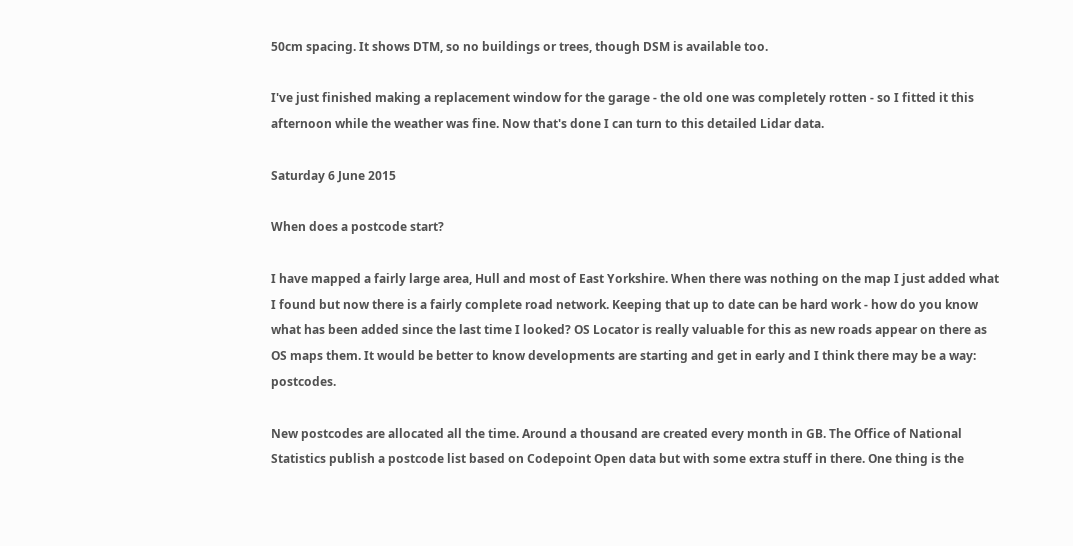50cm spacing. It shows DTM, so no buildings or trees, though DSM is available too.

I've just finished making a replacement window for the garage - the old one was completely rotten - so I fitted it this afternoon while the weather was fine. Now that's done I can turn to this detailed Lidar data.

Saturday 6 June 2015

When does a postcode start?

I have mapped a fairly large area, Hull and most of East Yorkshire. When there was nothing on the map I just added what I found but now there is a fairly complete road network. Keeping that up to date can be hard work - how do you know what has been added since the last time I looked? OS Locator is really valuable for this as new roads appear on there as OS maps them. It would be better to know developments are starting and get in early and I think there may be a way: postcodes.

New postcodes are allocated all the time. Around a thousand are created every month in GB. The Office of National Statistics publish a postcode list based on Codepoint Open data but with some extra stuff in there. One thing is the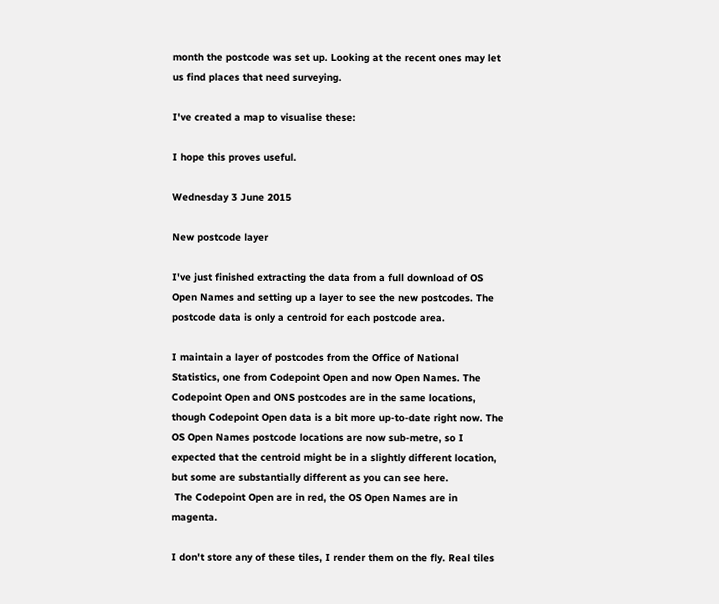month the postcode was set up. Looking at the recent ones may let us find places that need surveying.

I've created a map to visualise these:

I hope this proves useful.

Wednesday 3 June 2015

New postcode layer

I've just finished extracting the data from a full download of OS Open Names and setting up a layer to see the new postcodes. The postcode data is only a centroid for each postcode area.

I maintain a layer of postcodes from the Office of National Statistics, one from Codepoint Open and now Open Names. The Codepoint Open and ONS postcodes are in the same locations, though Codepoint Open data is a bit more up-to-date right now. The OS Open Names postcode locations are now sub-metre, so I expected that the centroid might be in a slightly different location, but some are substantially different as you can see here.
 The Codepoint Open are in red, the OS Open Names are in magenta.

I don't store any of these tiles, I render them on the fly. Real tiles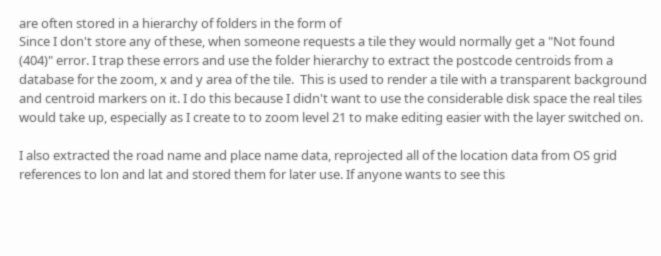are often stored in a hierarchy of folders in the form of
Since I don't store any of these, when someone requests a tile they would normally get a "Not found (404)" error. I trap these errors and use the folder hierarchy to extract the postcode centroids from a database for the zoom, x and y area of the tile.  This is used to render a tile with a transparent background and centroid markers on it. I do this because I didn't want to use the considerable disk space the real tiles would take up, especially as I create to to zoom level 21 to make editing easier with the layer switched on.

I also extracted the road name and place name data, reprojected all of the location data from OS grid references to lon and lat and stored them for later use. If anyone wants to see this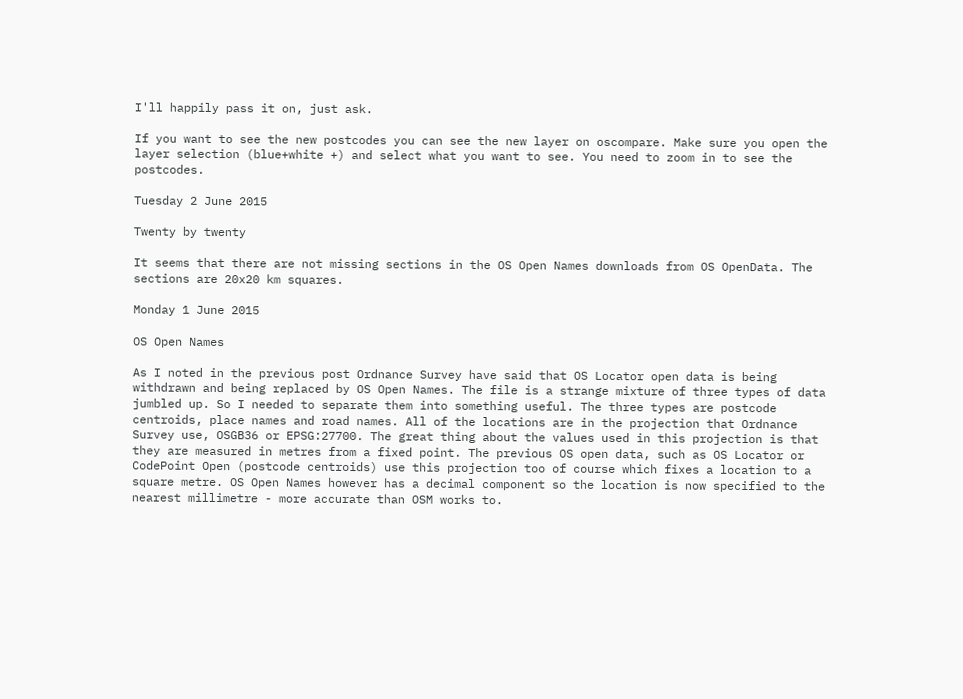I'll happily pass it on, just ask.

If you want to see the new postcodes you can see the new layer on oscompare. Make sure you open the layer selection (blue+white +) and select what you want to see. You need to zoom in to see the postcodes.

Tuesday 2 June 2015

Twenty by twenty

It seems that there are not missing sections in the OS Open Names downloads from OS OpenData. The sections are 20x20 km squares.

Monday 1 June 2015

OS Open Names

As I noted in the previous post Ordnance Survey have said that OS Locator open data is being withdrawn and being replaced by OS Open Names. The file is a strange mixture of three types of data jumbled up. So I needed to separate them into something useful. The three types are postcode centroids, place names and road names. All of the locations are in the projection that Ordnance Survey use, OSGB36 or EPSG:27700. The great thing about the values used in this projection is that they are measured in metres from a fixed point. The previous OS open data, such as OS Locator or CodePoint Open (postcode centroids) use this projection too of course which fixes a location to a square metre. OS Open Names however has a decimal component so the location is now specified to the nearest millimetre - more accurate than OSM works to.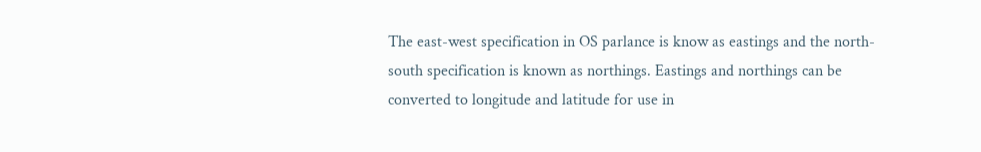The east-west specification in OS parlance is know as eastings and the north-south specification is known as northings. Eastings and northings can be converted to longitude and latitude for use in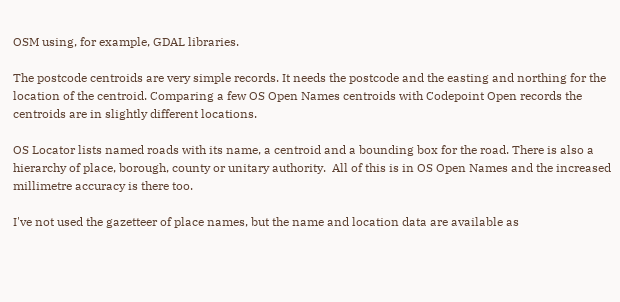OSM using, for example, GDAL libraries.

The postcode centroids are very simple records. It needs the postcode and the easting and northing for the location of the centroid. Comparing a few OS Open Names centroids with Codepoint Open records the centroids are in slightly different locations.

OS Locator lists named roads with its name, a centroid and a bounding box for the road. There is also a hierarchy of place, borough, county or unitary authority.  All of this is in OS Open Names and the increased millimetre accuracy is there too.

I've not used the gazetteer of place names, but the name and location data are available as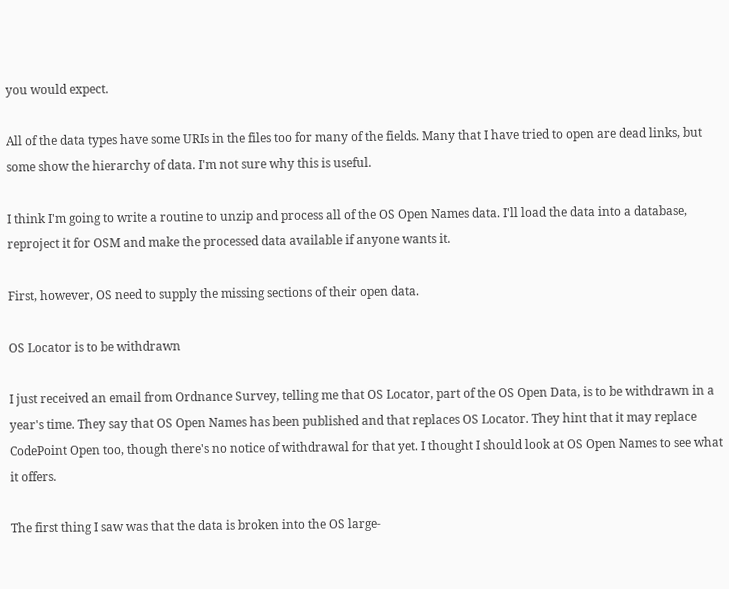you would expect.

All of the data types have some URIs in the files too for many of the fields. Many that I have tried to open are dead links, but some show the hierarchy of data. I'm not sure why this is useful.

I think I'm going to write a routine to unzip and process all of the OS Open Names data. I'll load the data into a database, reproject it for OSM and make the processed data available if anyone wants it.

First, however, OS need to supply the missing sections of their open data.

OS Locator is to be withdrawn

I just received an email from Ordnance Survey, telling me that OS Locator, part of the OS Open Data, is to be withdrawn in a year's time. They say that OS Open Names has been published and that replaces OS Locator. They hint that it may replace CodePoint Open too, though there's no notice of withdrawal for that yet. I thought I should look at OS Open Names to see what it offers.

The first thing I saw was that the data is broken into the OS large-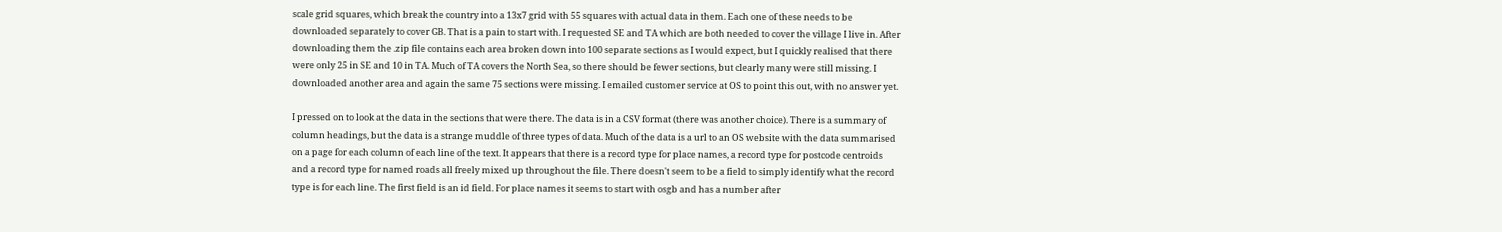scale grid squares, which break the country into a 13x7 grid with 55 squares with actual data in them. Each one of these needs to be downloaded separately to cover GB. That is a pain to start with. I requested SE and TA which are both needed to cover the village I live in. After downloading them the .zip file contains each area broken down into 100 separate sections as I would expect, but I quickly realised that there were only 25 in SE and 10 in TA. Much of TA covers the North Sea, so there should be fewer sections, but clearly many were still missing. I downloaded another area and again the same 75 sections were missing. I emailed customer service at OS to point this out, with no answer yet.

I pressed on to look at the data in the sections that were there. The data is in a CSV format (there was another choice). There is a summary of column headings, but the data is a strange muddle of three types of data. Much of the data is a url to an OS website with the data summarised on a page for each column of each line of the text. It appears that there is a record type for place names, a record type for postcode centroids and a record type for named roads all freely mixed up throughout the file. There doesn't seem to be a field to simply identify what the record type is for each line. The first field is an id field. For place names it seems to start with osgb and has a number after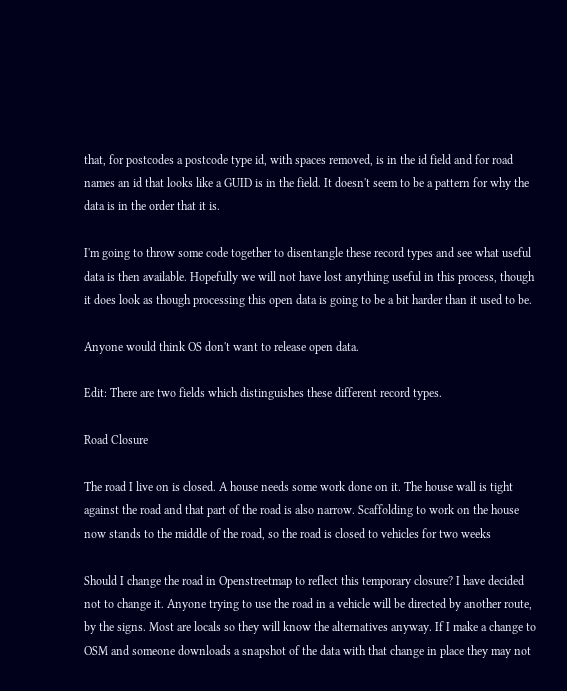that, for postcodes a postcode type id, with spaces removed, is in the id field and for road names an id that looks like a GUID is in the field. It doesn't seem to be a pattern for why the data is in the order that it is.

I'm going to throw some code together to disentangle these record types and see what useful data is then available. Hopefully we will not have lost anything useful in this process, though it does look as though processing this open data is going to be a bit harder than it used to be.

Anyone would think OS don't want to release open data.

Edit: There are two fields which distinguishes these different record types.

Road Closure

The road I live on is closed. A house needs some work done on it. The house wall is tight against the road and that part of the road is also narrow. Scaffolding to work on the house now stands to the middle of the road, so the road is closed to vehicles for two weeks

Should I change the road in Openstreetmap to reflect this temporary closure? I have decided not to change it. Anyone trying to use the road in a vehicle will be directed by another route, by the signs. Most are locals so they will know the alternatives anyway. If I make a change to OSM and someone downloads a snapshot of the data with that change in place they may not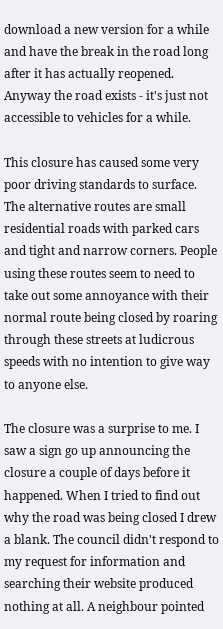download a new version for a while and have the break in the road long after it has actually reopened. Anyway the road exists - it's just not accessible to vehicles for a while.

This closure has caused some very poor driving standards to surface. The alternative routes are small residential roads with parked cars and tight and narrow corners. People using these routes seem to need to take out some annoyance with their normal route being closed by roaring through these streets at ludicrous speeds with no intention to give way to anyone else.

The closure was a surprise to me. I saw a sign go up announcing the closure a couple of days before it happened. When I tried to find out why the road was being closed I drew a blank. The council didn't respond to my request for information and searching their website produced nothing at all. A neighbour pointed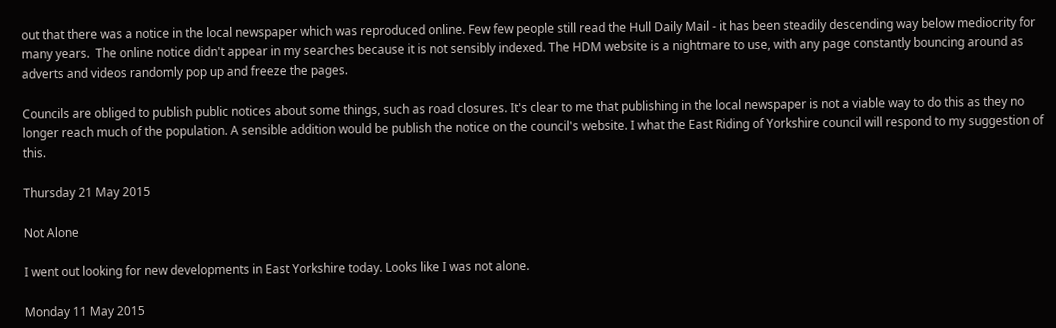out that there was a notice in the local newspaper which was reproduced online. Few few people still read the Hull Daily Mail - it has been steadily descending way below mediocrity for many years.  The online notice didn't appear in my searches because it is not sensibly indexed. The HDM website is a nightmare to use, with any page constantly bouncing around as adverts and videos randomly pop up and freeze the pages.

Councils are obliged to publish public notices about some things, such as road closures. It's clear to me that publishing in the local newspaper is not a viable way to do this as they no longer reach much of the population. A sensible addition would be publish the notice on the council's website. I what the East Riding of Yorkshire council will respond to my suggestion of this.

Thursday 21 May 2015

Not Alone

I went out looking for new developments in East Yorkshire today. Looks like I was not alone.

Monday 11 May 2015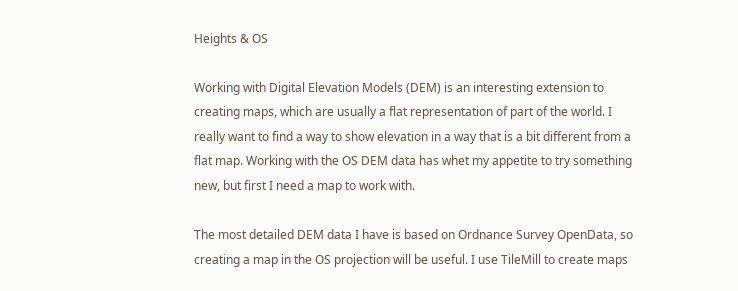Heights & OS

Working with Digital Elevation Models (DEM) is an interesting extension to creating maps, which are usually a flat representation of part of the world. I really want to find a way to show elevation in a way that is a bit different from a flat map. Working with the OS DEM data has whet my appetite to try something new, but first I need a map to work with.

The most detailed DEM data I have is based on Ordnance Survey OpenData, so creating a map in the OS projection will be useful. I use TileMill to create maps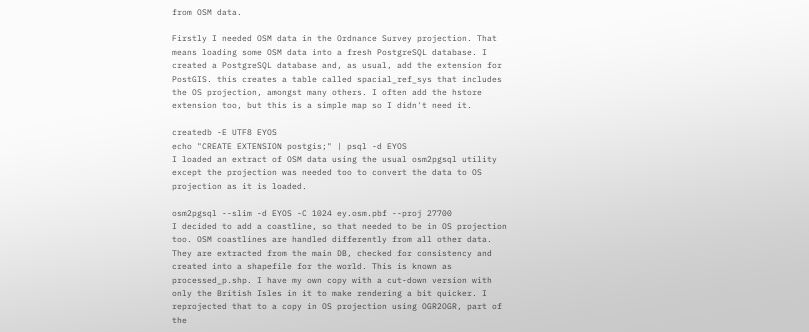from OSM data.

Firstly I needed OSM data in the Ordnance Survey projection. That means loading some OSM data into a fresh PostgreSQL database. I created a PostgreSQL database and, as usual, add the extension for PostGIS. this creates a table called spacial_ref_sys that includes the OS projection, amongst many others. I often add the hstore extension too, but this is a simple map so I didn't need it.

createdb -E UTF8 EYOS
echo "CREATE EXTENSION postgis;" | psql -d EYOS
I loaded an extract of OSM data using the usual osm2pgsql utility except the projection was needed too to convert the data to OS projection as it is loaded.

osm2pgsql --slim -d EYOS -C 1024 ey.osm.pbf --proj 27700
I decided to add a coastline, so that needed to be in OS projection too. OSM coastlines are handled differently from all other data. They are extracted from the main DB, checked for consistency and created into a shapefile for the world. This is known as processed_p.shp. I have my own copy with a cut-down version with only the British Isles in it to make rendering a bit quicker. I reprojected that to a copy in OS projection using OGR2OGR, part of the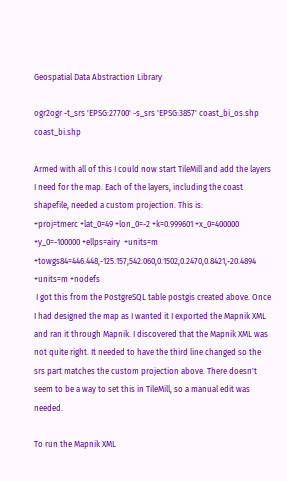Geospatial Data Abstraction Library

ogr2ogr -t_srs 'EPSG:27700' -s_srs 'EPSG:3857' coast_bi_os.shp coast_bi.shp

Armed with all of this I could now start TileMill and add the layers I need for the map. Each of the layers, including the coast shapefile, needed a custom projection. This is:
+proj=tmerc +lat_0=49 +lon_0=-2 +k=0.999601 +x_0=400000 +y_0=-100000 +ellps=airy  +units=m +towgs84=446.448,-125.157,542.060,0.1502,0.2470,0.8421,-20.4894 +units=m +nodefs
 I got this from the PostgreSQL table postgis created above. Once I had designed the map as I wanted it I exported the Mapnik XML and ran it through Mapnik. I discovered that the Mapnik XML was not quite right. It needed to have the third line changed so the srs part matches the custom projection above. There doesn't seem to be a way to set this in TileMill, so a manual edit was needed.

To run the Mapnik XML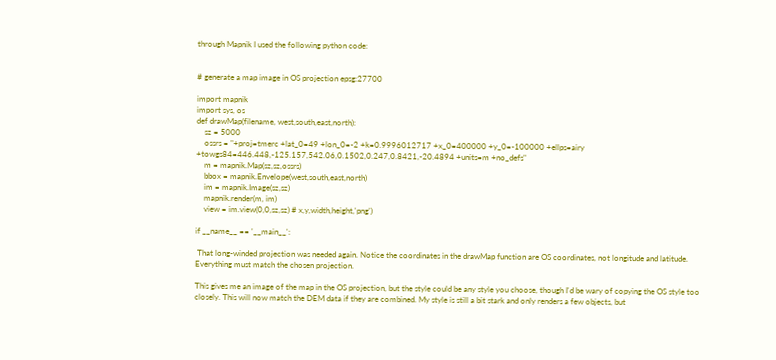through Mapnik I used the following python code:


# generate a map image in OS projection epsg:27700

import mapnik
import sys, os
def drawMap(filename, west,south,east,north):
    sz = 5000
    ossrs = "+proj=tmerc +lat_0=49 +lon_0=-2 +k=0.9996012717 +x_0=400000 +y_0=-100000 +ellps=airy +towgs84=446.448,-125.157,542.06,0.1502,0.247,0.8421,-20.4894 +units=m +no_defs"
    m = mapnik.Map(sz,sz,ossrs)
    bbox = mapnik.Envelope(west,south,east,north)
    im = mapnik.Image(sz,sz)
    mapnik.render(m, im)
    view = im.view(0,0,sz,sz) # x,y,width,height,'png')

if __name__ == '__main__':

 That long-winded projection was needed again. Notice the coordinates in the drawMap function are OS coordinates, not longitude and latitude. Everything must match the chosen projection.

This gives me an image of the map in the OS projection, but the style could be any style you choose, though I'd be wary of copying the OS style too closely. This will now match the DEM data if they are combined. My style is still a bit stark and only renders a few objects, but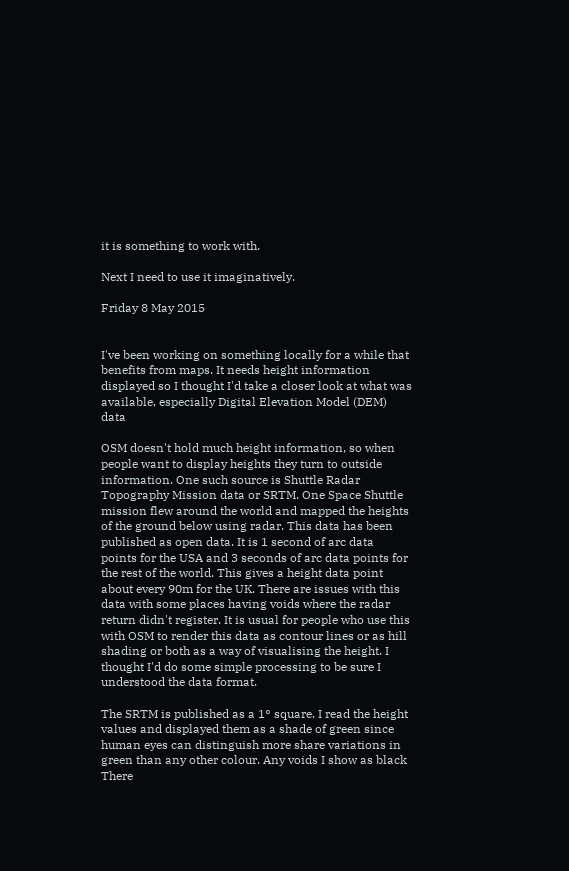it is something to work with.

Next I need to use it imaginatively.

Friday 8 May 2015


I've been working on something locally for a while that benefits from maps. It needs height information displayed so I thought I'd take a closer look at what was available, especially Digital Elevation Model (DEM) data

OSM doesn't hold much height information, so when people want to display heights they turn to outside information. One such source is Shuttle Radar Topography Mission data or SRTM. One Space Shuttle mission flew around the world and mapped the heights of the ground below using radar. This data has been published as open data. It is 1 second of arc data points for the USA and 3 seconds of arc data points for the rest of the world. This gives a height data point about every 90m for the UK. There are issues with this data with some places having voids where the radar return didn't register. It is usual for people who use this with OSM to render this data as contour lines or as hill shading or both as a way of visualising the height. I thought I'd do some simple processing to be sure I understood the data format.

The SRTM is published as a 1° square. I read the height values and displayed them as a shade of green since human eyes can distinguish more share variations in green than any other colour. Any voids I show as black There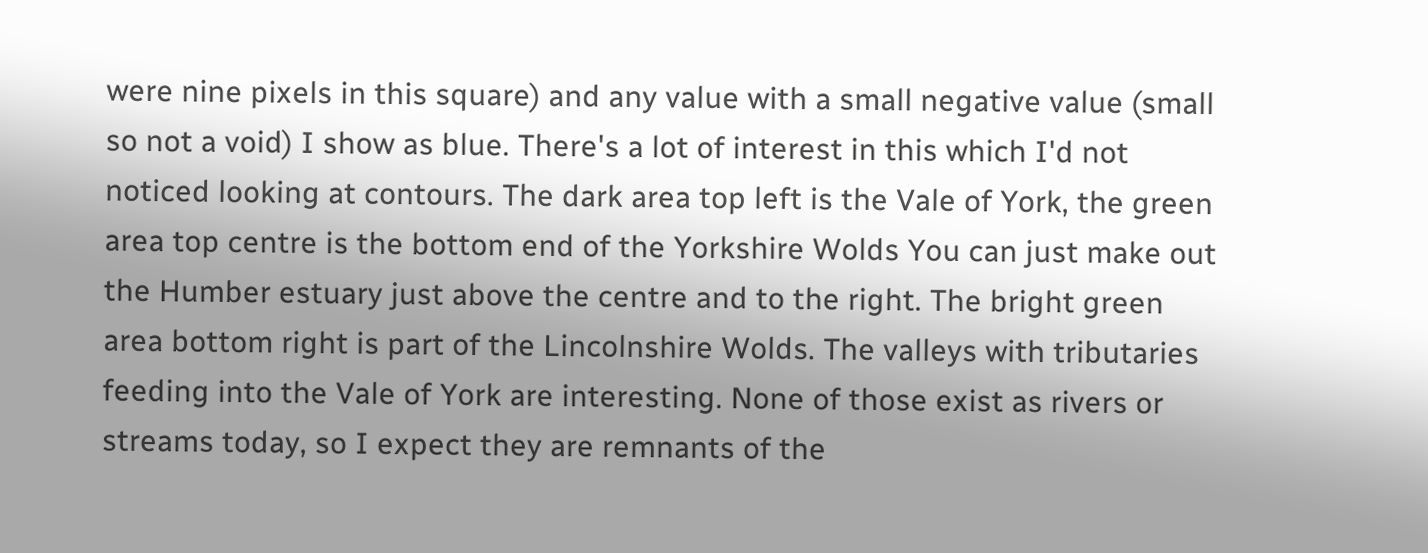were nine pixels in this square) and any value with a small negative value (small so not a void) I show as blue. There's a lot of interest in this which I'd not noticed looking at contours. The dark area top left is the Vale of York, the green area top centre is the bottom end of the Yorkshire Wolds You can just make out the Humber estuary just above the centre and to the right. The bright green area bottom right is part of the Lincolnshire Wolds. The valleys with tributaries feeding into the Vale of York are interesting. None of those exist as rivers or streams today, so I expect they are remnants of the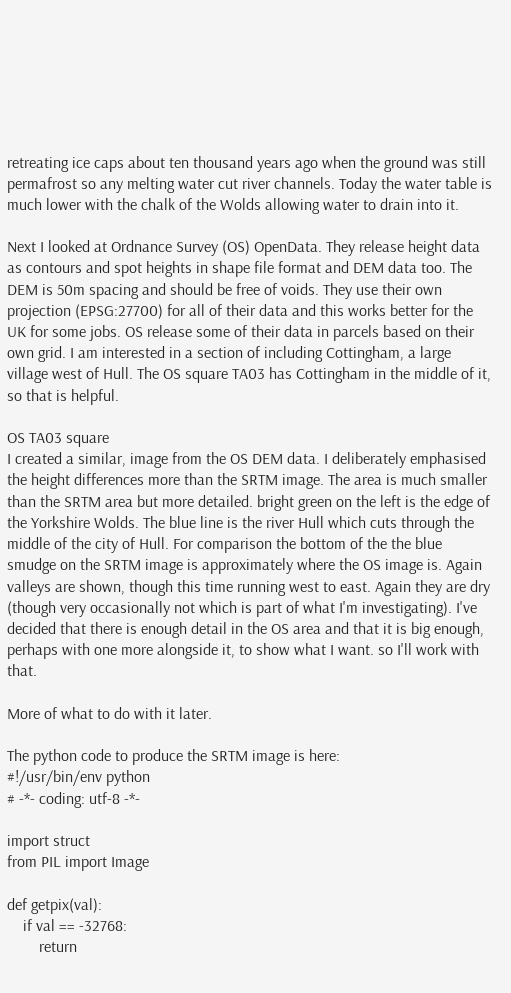retreating ice caps about ten thousand years ago when the ground was still permafrost so any melting water cut river channels. Today the water table is much lower with the chalk of the Wolds allowing water to drain into it.

Next I looked at Ordnance Survey (OS) OpenData. They release height data as contours and spot heights in shape file format and DEM data too. The DEM is 50m spacing and should be free of voids. They use their own projection (EPSG:27700) for all of their data and this works better for the UK for some jobs. OS release some of their data in parcels based on their own grid. I am interested in a section of including Cottingham, a large village west of Hull. The OS square TA03 has Cottingham in the middle of it, so that is helpful.

OS TA03 square
I created a similar, image from the OS DEM data. I deliberately emphasised the height differences more than the SRTM image. The area is much smaller than the SRTM area but more detailed. bright green on the left is the edge of the Yorkshire Wolds. The blue line is the river Hull which cuts through the middle of the city of Hull. For comparison the bottom of the the blue smudge on the SRTM image is approximately where the OS image is. Again valleys are shown, though this time running west to east. Again they are dry (though very occasionally not which is part of what I'm investigating). I've decided that there is enough detail in the OS area and that it is big enough, perhaps with one more alongside it, to show what I want. so I'll work with that.

More of what to do with it later.

The python code to produce the SRTM image is here:
#!/usr/bin/env python
# -*- coding: utf-8 -*-

import struct
from PIL import Image

def getpix(val):
    if val == -32768:
        return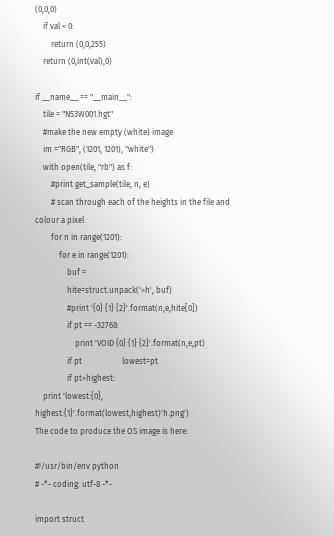(0,0,0)
    if val < 0:
        return (0,0,255)
    return (0,int(val),0)

if __name__ == "__main__":
    tile = "N53W001.hgt"
    #make the new empty (white) image
    im ="RGB", (1201, 1201), "white")
    with open(tile, "rb") as f:
        #print get_sample(tile, n, e)
        # scan through each of the heights in the file and colour a pixel
        for n in range(1201):
            for e in range(1201):
                buf =
                hite=struct.unpack('>h', buf)
                #print '{0} {1} {2}'.format(n,e,hite[0])
                if pt == -32768:
                    print 'VOID {0} {1} {2}'.format(n,e,pt)
                if pt                    lowest=pt
                if pt>highest:
    print 'lowest:{0}, highest:{1}'.format(lowest,highest)'h.png')
The code to produce the OS image is here:

#!/usr/bin/env python
# -*- coding: utf-8 -*-

import struct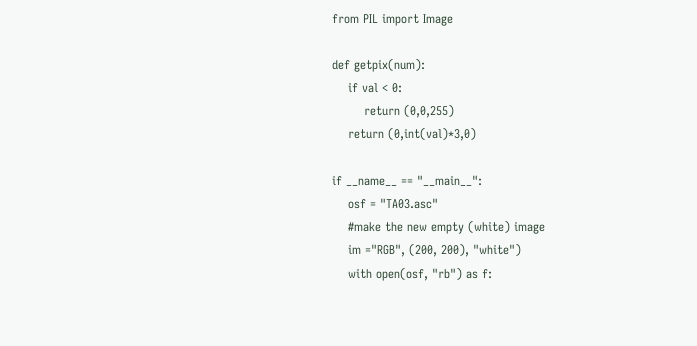from PIL import Image

def getpix(num):
    if val < 0:
        return (0,0,255)
    return (0,int(val)*3,0)

if __name__ == "__main__":
    osf = "TA03.asc"
    #make the new empty (white) image
    im ="RGB", (200, 200), "white")
    with open(osf, "rb") as f: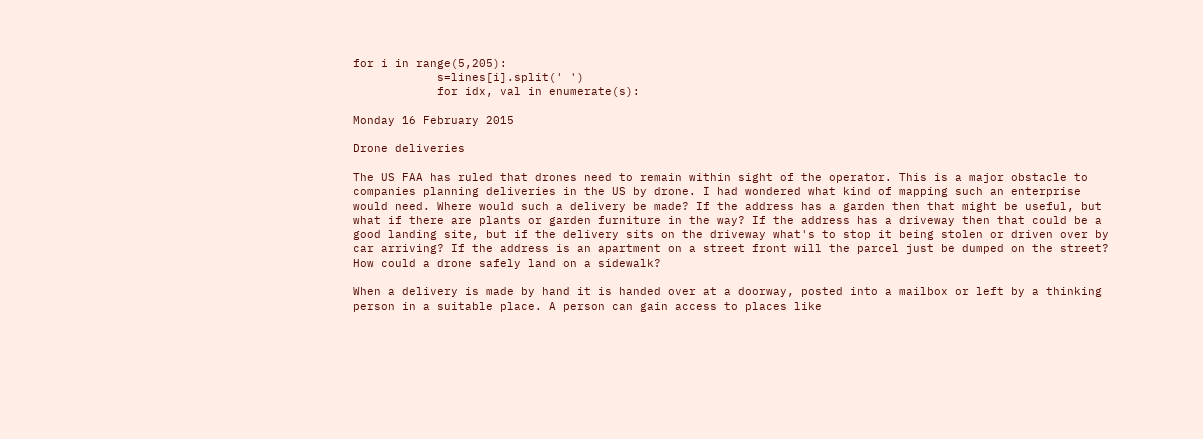for i in range(5,205):
            s=lines[i].split(' ')
            for idx, val in enumerate(s):

Monday 16 February 2015

Drone deliveries

The US FAA has ruled that drones need to remain within sight of the operator. This is a major obstacle to companies planning deliveries in the US by drone. I had wondered what kind of mapping such an enterprise would need. Where would such a delivery be made? If the address has a garden then that might be useful, but what if there are plants or garden furniture in the way? If the address has a driveway then that could be a good landing site, but if the delivery sits on the driveway what's to stop it being stolen or driven over by car arriving? If the address is an apartment on a street front will the parcel just be dumped on the street? How could a drone safely land on a sidewalk?

When a delivery is made by hand it is handed over at a doorway, posted into a mailbox or left by a thinking person in a suitable place. A person can gain access to places like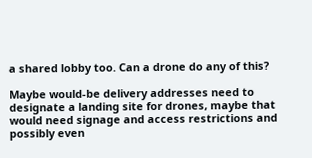a shared lobby too. Can a drone do any of this?

Maybe would-be delivery addresses need to designate a landing site for drones, maybe that would need signage and access restrictions and possibly even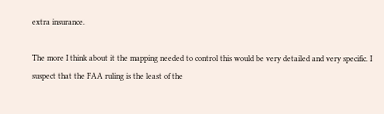extra insurance.

The more I think about it the mapping needed to control this would be very detailed and very specific. I suspect that the FAA ruling is the least of the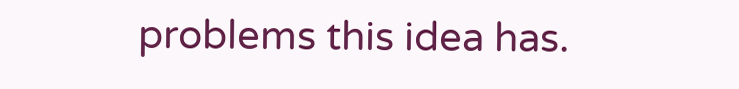problems this idea has.